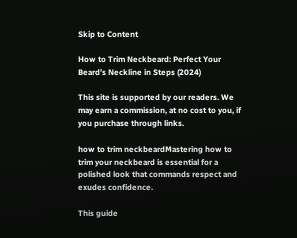Skip to Content

How to Trim Neckbeard: Perfect Your Beard’s Neckline in Steps (2024)

This site is supported by our readers. We may earn a commission, at no cost to you, if you purchase through links.

how to trim neckbeardMastering how to trim your neckbeard is essential for a polished look that commands respect and exudes confidence.

This guide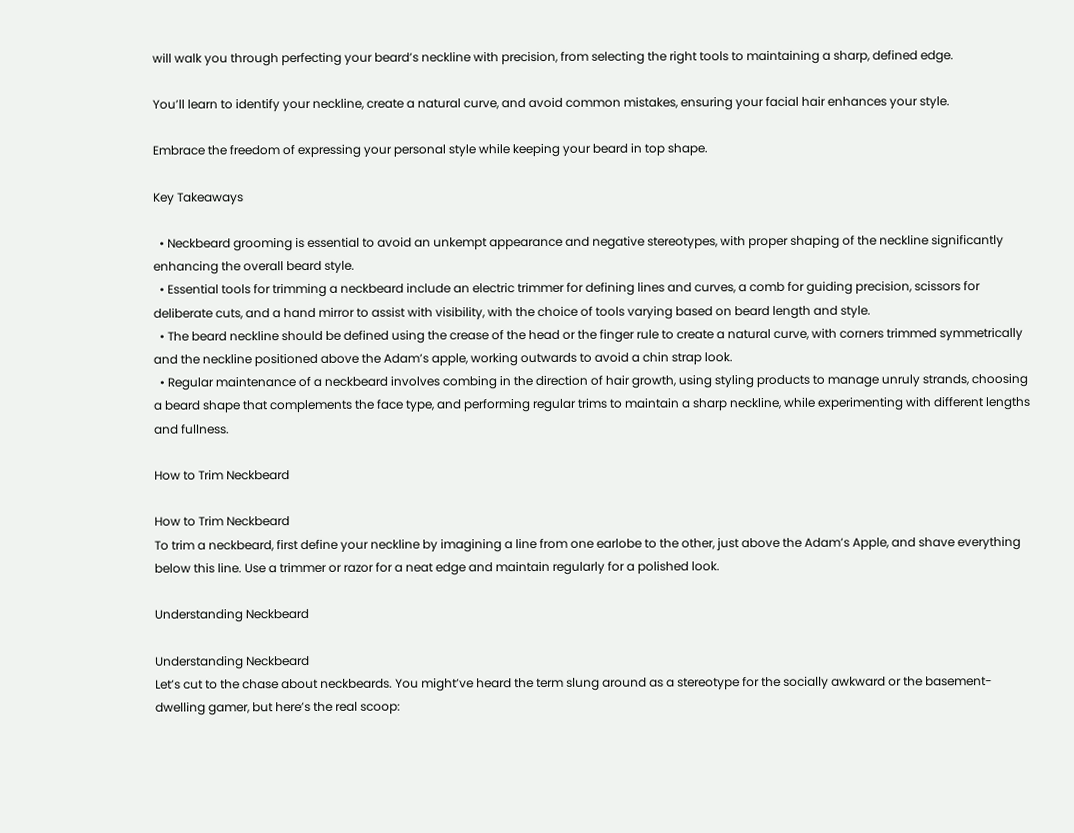will walk you through perfecting your beard’s neckline with precision, from selecting the right tools to maintaining a sharp, defined edge.

You’ll learn to identify your neckline, create a natural curve, and avoid common mistakes, ensuring your facial hair enhances your style.

Embrace the freedom of expressing your personal style while keeping your beard in top shape.

Key Takeaways

  • Neckbeard grooming is essential to avoid an unkempt appearance and negative stereotypes, with proper shaping of the neckline significantly enhancing the overall beard style.
  • Essential tools for trimming a neckbeard include an electric trimmer for defining lines and curves, a comb for guiding precision, scissors for deliberate cuts, and a hand mirror to assist with visibility, with the choice of tools varying based on beard length and style.
  • The beard neckline should be defined using the crease of the head or the finger rule to create a natural curve, with corners trimmed symmetrically and the neckline positioned above the Adam’s apple, working outwards to avoid a chin strap look.
  • Regular maintenance of a neckbeard involves combing in the direction of hair growth, using styling products to manage unruly strands, choosing a beard shape that complements the face type, and performing regular trims to maintain a sharp neckline, while experimenting with different lengths and fullness.

How to Trim Neckbeard

How to Trim Neckbeard
To trim a neckbeard, first define your neckline by imagining a line from one earlobe to the other, just above the Adam’s Apple, and shave everything below this line. Use a trimmer or razor for a neat edge and maintain regularly for a polished look.

Understanding Neckbeard

Understanding Neckbeard
Let’s cut to the chase about neckbeards. You might’ve heard the term slung around as a stereotype for the socially awkward or the basement-dwelling gamer, but here’s the real scoop: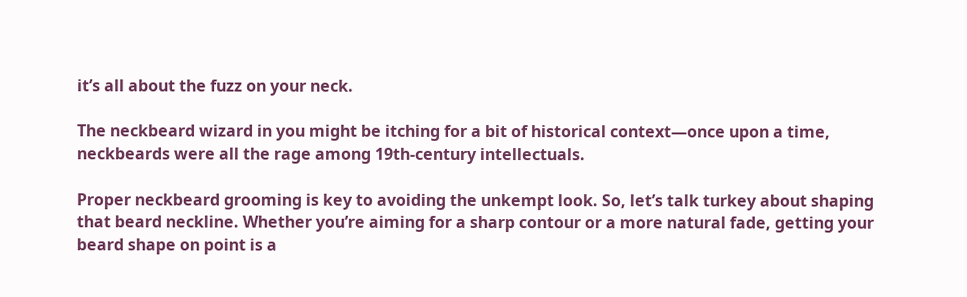it’s all about the fuzz on your neck.

The neckbeard wizard in you might be itching for a bit of historical context—once upon a time, neckbeards were all the rage among 19th-century intellectuals.

Proper neckbeard grooming is key to avoiding the unkempt look. So, let’s talk turkey about shaping that beard neckline. Whether you’re aiming for a sharp contour or a more natural fade, getting your beard shape on point is a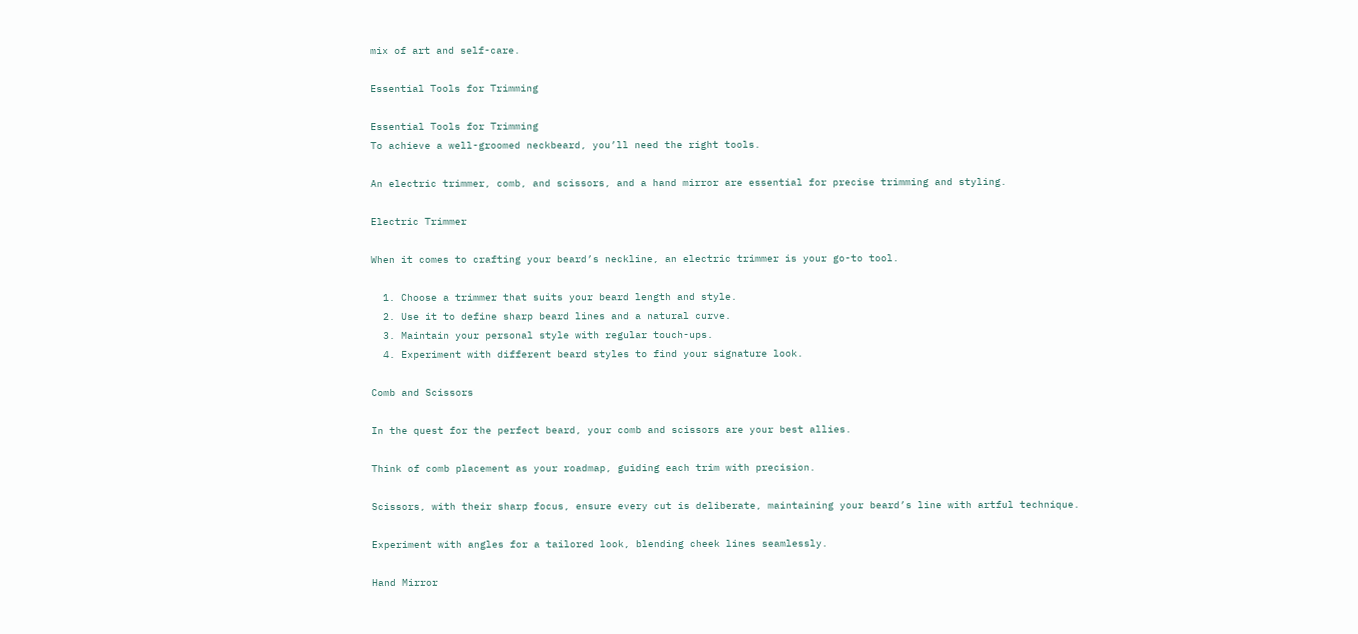mix of art and self-care.

Essential Tools for Trimming

Essential Tools for Trimming
To achieve a well-groomed neckbeard, you’ll need the right tools.

An electric trimmer, comb, and scissors, and a hand mirror are essential for precise trimming and styling.

Electric Trimmer

When it comes to crafting your beard’s neckline, an electric trimmer is your go-to tool.

  1. Choose a trimmer that suits your beard length and style.
  2. Use it to define sharp beard lines and a natural curve.
  3. Maintain your personal style with regular touch-ups.
  4. Experiment with different beard styles to find your signature look.

Comb and Scissors

In the quest for the perfect beard, your comb and scissors are your best allies.

Think of comb placement as your roadmap, guiding each trim with precision.

Scissors, with their sharp focus, ensure every cut is deliberate, maintaining your beard’s line with artful technique.

Experiment with angles for a tailored look, blending cheek lines seamlessly.

Hand Mirror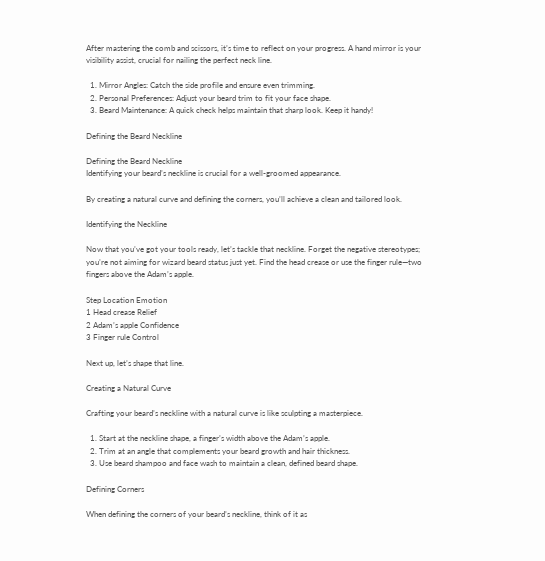After mastering the comb and scissors, it’s time to reflect on your progress. A hand mirror is your visibility assist, crucial for nailing the perfect neck line.

  1. Mirror Angles: Catch the side profile and ensure even trimming.
  2. Personal Preferences: Adjust your beard trim to fit your face shape.
  3. Beard Maintenance: A quick check helps maintain that sharp look. Keep it handy!

Defining the Beard Neckline

Defining the Beard Neckline
Identifying your beard’s neckline is crucial for a well-groomed appearance.

By creating a natural curve and defining the corners, you’ll achieve a clean and tailored look.

Identifying the Neckline

Now that you’ve got your tools ready, let’s tackle that neckline. Forget the negative stereotypes; you’re not aiming for wizard beard status just yet. Find the head crease or use the finger rule—two fingers above the Adam’s apple.

Step Location Emotion
1 Head crease Relief
2 Adam’s apple Confidence
3 Finger rule Control

Next up, let’s shape that line.

Creating a Natural Curve

Crafting your beard’s neckline with a natural curve is like sculpting a masterpiece.

  1. Start at the neckline shape, a finger’s width above the Adam’s apple.
  2. Trim at an angle that complements your beard growth and hair thickness.
  3. Use beard shampoo and face wash to maintain a clean, defined beard shape.

Defining Corners

When defining the corners of your beard’s neckline, think of it as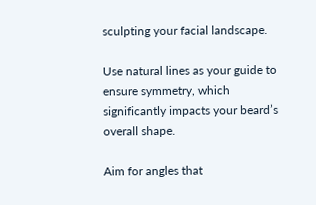sculpting your facial landscape.

Use natural lines as your guide to ensure symmetry, which significantly impacts your beard’s overall shape.

Aim for angles that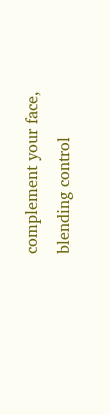complement your face, blending control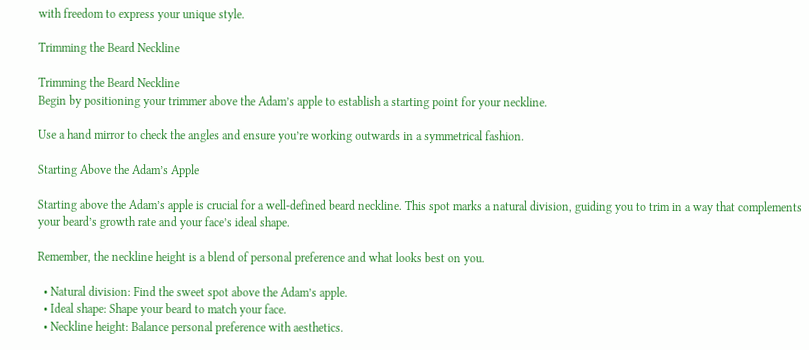with freedom to express your unique style.

Trimming the Beard Neckline

Trimming the Beard Neckline
Begin by positioning your trimmer above the Adam’s apple to establish a starting point for your neckline.

Use a hand mirror to check the angles and ensure you’re working outwards in a symmetrical fashion.

Starting Above the Adam’s Apple

Starting above the Adam’s apple is crucial for a well-defined beard neckline. This spot marks a natural division, guiding you to trim in a way that complements your beard’s growth rate and your face’s ideal shape.

Remember, the neckline height is a blend of personal preference and what looks best on you.

  • Natural division: Find the sweet spot above the Adam’s apple.
  • Ideal shape: Shape your beard to match your face.
  • Neckline height: Balance personal preference with aesthetics.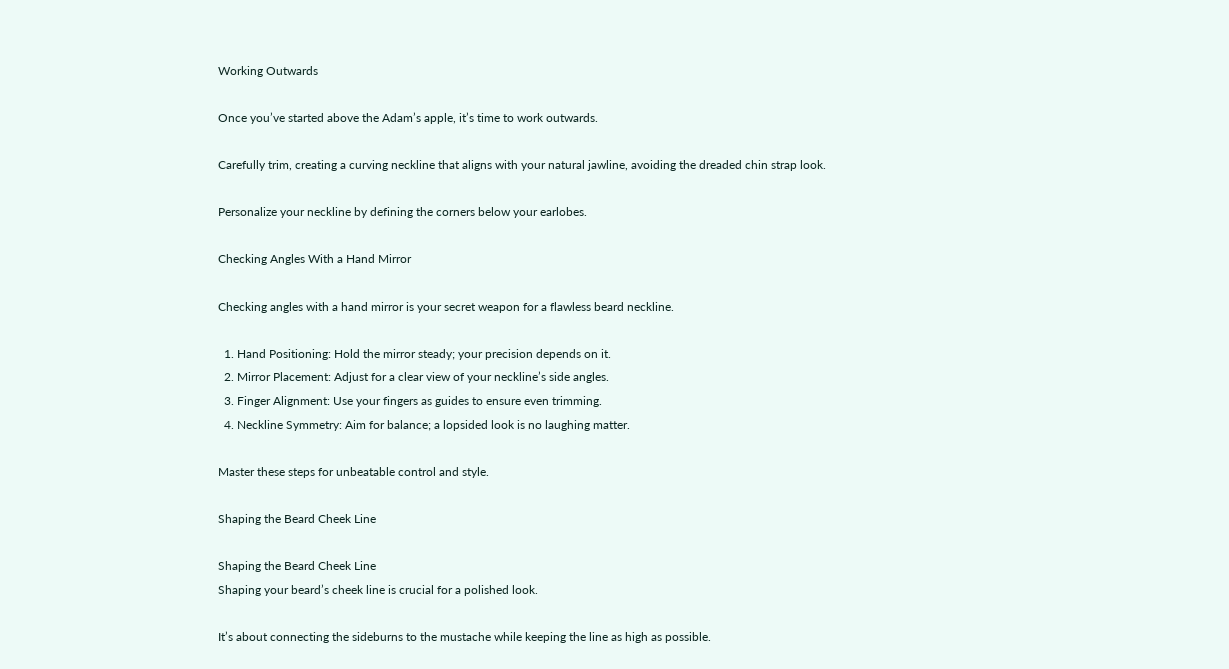Working Outwards

Once you’ve started above the Adam’s apple, it’s time to work outwards.

Carefully trim, creating a curving neckline that aligns with your natural jawline, avoiding the dreaded chin strap look.

Personalize your neckline by defining the corners below your earlobes.

Checking Angles With a Hand Mirror

Checking angles with a hand mirror is your secret weapon for a flawless beard neckline.

  1. Hand Positioning: Hold the mirror steady; your precision depends on it.
  2. Mirror Placement: Adjust for a clear view of your neckline’s side angles.
  3. Finger Alignment: Use your fingers as guides to ensure even trimming.
  4. Neckline Symmetry: Aim for balance; a lopsided look is no laughing matter.

Master these steps for unbeatable control and style.

Shaping the Beard Cheek Line

Shaping the Beard Cheek Line
Shaping your beard’s cheek line is crucial for a polished look.

It’s about connecting the sideburns to the mustache while keeping the line as high as possible.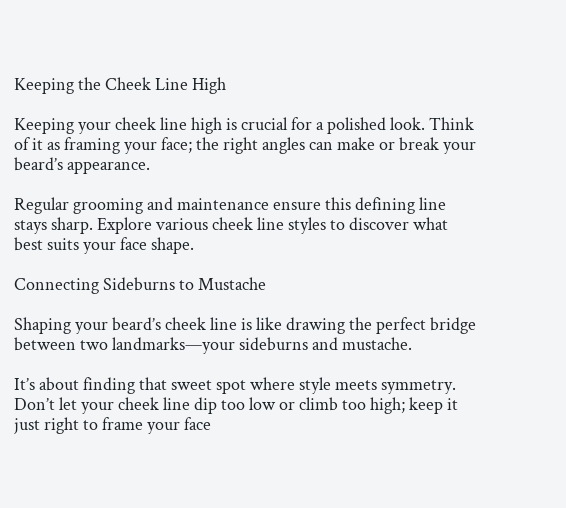Keeping the Cheek Line High

Keeping your cheek line high is crucial for a polished look. Think of it as framing your face; the right angles can make or break your beard’s appearance.

Regular grooming and maintenance ensure this defining line stays sharp. Explore various cheek line styles to discover what best suits your face shape.

Connecting Sideburns to Mustache

Shaping your beard’s cheek line is like drawing the perfect bridge between two landmarks—your sideburns and mustache.

It’s about finding that sweet spot where style meets symmetry. Don’t let your cheek line dip too low or climb too high; keep it just right to frame your face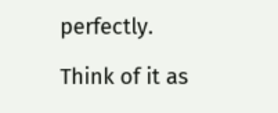perfectly.

Think of it as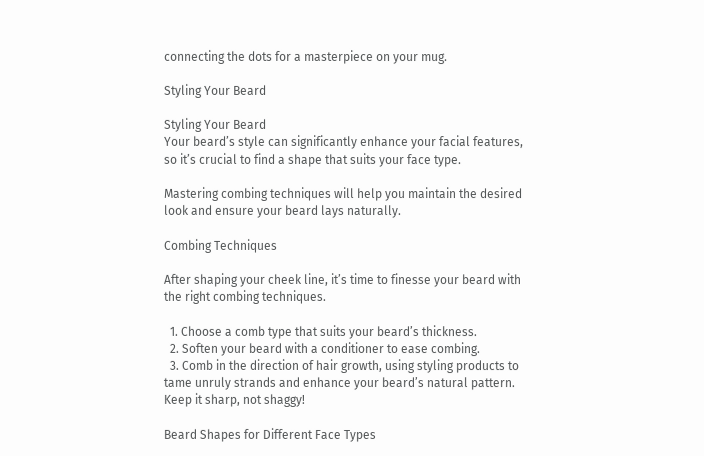connecting the dots for a masterpiece on your mug.

Styling Your Beard

Styling Your Beard
Your beard’s style can significantly enhance your facial features, so it’s crucial to find a shape that suits your face type.

Mastering combing techniques will help you maintain the desired look and ensure your beard lays naturally.

Combing Techniques

After shaping your cheek line, it’s time to finesse your beard with the right combing techniques.

  1. Choose a comb type that suits your beard’s thickness.
  2. Soften your beard with a conditioner to ease combing.
  3. Comb in the direction of hair growth, using styling products to tame unruly strands and enhance your beard’s natural pattern. Keep it sharp, not shaggy!

Beard Shapes for Different Face Types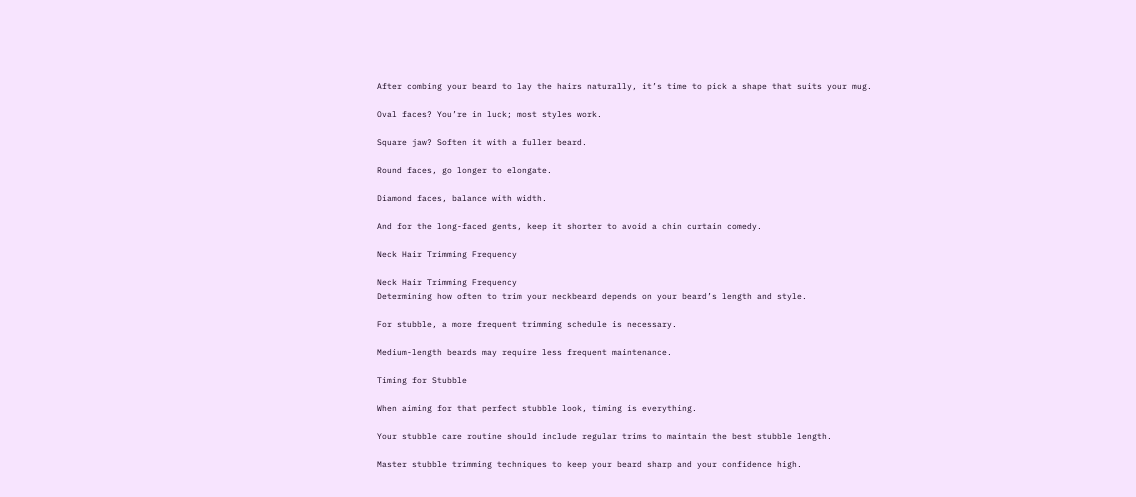After combing your beard to lay the hairs naturally, it’s time to pick a shape that suits your mug.

Oval faces? You’re in luck; most styles work.

Square jaw? Soften it with a fuller beard.

Round faces, go longer to elongate.

Diamond faces, balance with width.

And for the long-faced gents, keep it shorter to avoid a chin curtain comedy.

Neck Hair Trimming Frequency

Neck Hair Trimming Frequency
Determining how often to trim your neckbeard depends on your beard’s length and style.

For stubble, a more frequent trimming schedule is necessary.

Medium-length beards may require less frequent maintenance.

Timing for Stubble

When aiming for that perfect stubble look, timing is everything.

Your stubble care routine should include regular trims to maintain the best stubble length.

Master stubble trimming techniques to keep your beard sharp and your confidence high.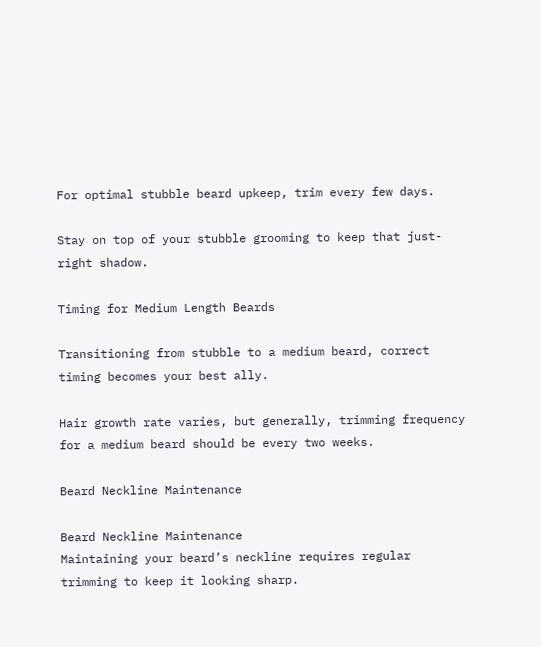For optimal stubble beard upkeep, trim every few days.

Stay on top of your stubble grooming to keep that just-right shadow.

Timing for Medium Length Beards

Transitioning from stubble to a medium beard, correct timing becomes your best ally.

Hair growth rate varies, but generally, trimming frequency for a medium beard should be every two weeks.

Beard Neckline Maintenance

Beard Neckline Maintenance
Maintaining your beard’s neckline requires regular trimming to keep it looking sharp.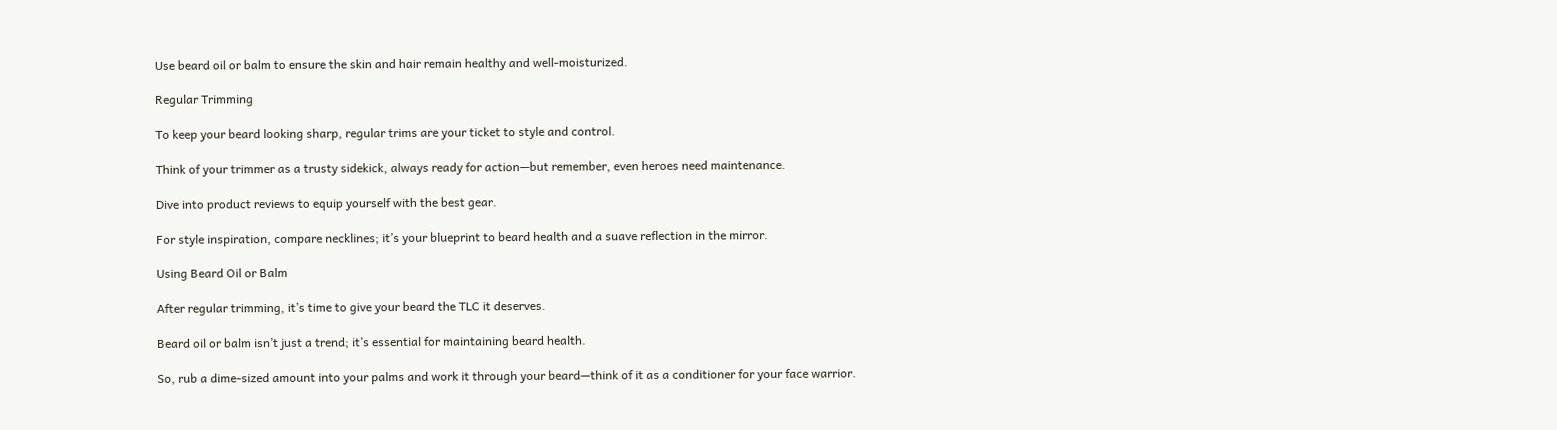Use beard oil or balm to ensure the skin and hair remain healthy and well-moisturized.

Regular Trimming

To keep your beard looking sharp, regular trims are your ticket to style and control.

Think of your trimmer as a trusty sidekick, always ready for action—but remember, even heroes need maintenance.

Dive into product reviews to equip yourself with the best gear.

For style inspiration, compare necklines; it’s your blueprint to beard health and a suave reflection in the mirror.

Using Beard Oil or Balm

After regular trimming, it’s time to give your beard the TLC it deserves.

Beard oil or balm isn’t just a trend; it’s essential for maintaining beard health.

So, rub a dime-sized amount into your palms and work it through your beard—think of it as a conditioner for your face warrior.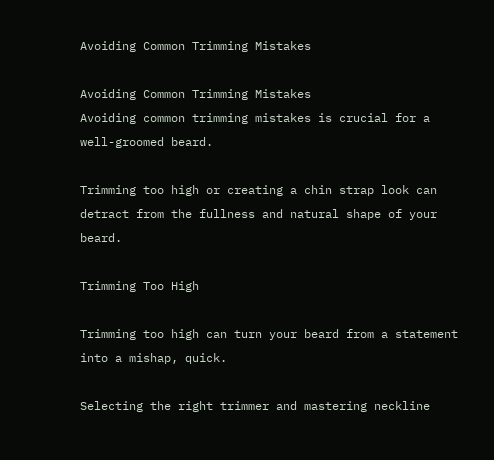Avoiding Common Trimming Mistakes

Avoiding Common Trimming Mistakes
Avoiding common trimming mistakes is crucial for a well-groomed beard.

Trimming too high or creating a chin strap look can detract from the fullness and natural shape of your beard.

Trimming Too High

Trimming too high can turn your beard from a statement into a mishap, quick.

Selecting the right trimmer and mastering neckline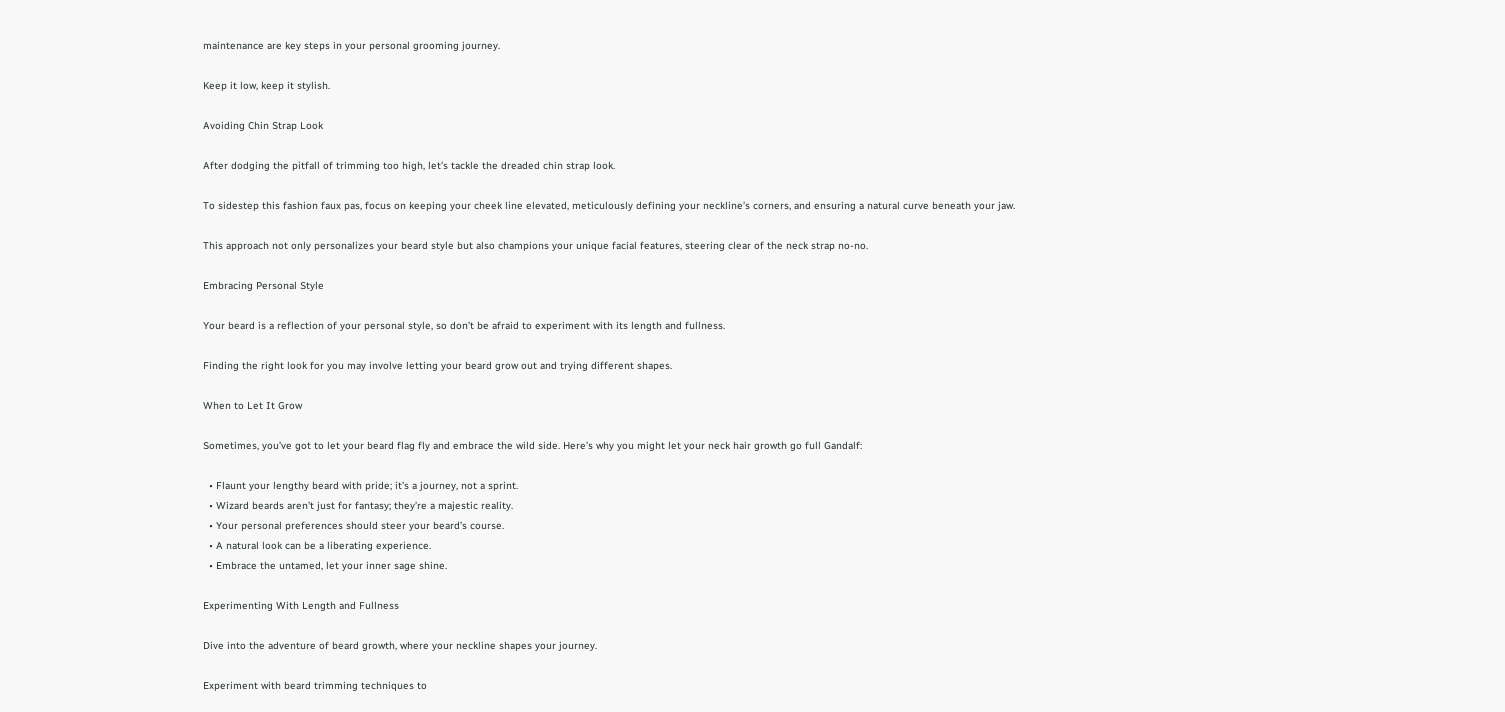maintenance are key steps in your personal grooming journey.

Keep it low, keep it stylish.

Avoiding Chin Strap Look

After dodging the pitfall of trimming too high, let’s tackle the dreaded chin strap look.

To sidestep this fashion faux pas, focus on keeping your cheek line elevated, meticulously defining your neckline’s corners, and ensuring a natural curve beneath your jaw.

This approach not only personalizes your beard style but also champions your unique facial features, steering clear of the neck strap no-no.

Embracing Personal Style

Your beard is a reflection of your personal style, so don’t be afraid to experiment with its length and fullness.

Finding the right look for you may involve letting your beard grow out and trying different shapes.

When to Let It Grow

Sometimes, you’ve got to let your beard flag fly and embrace the wild side. Here’s why you might let your neck hair growth go full Gandalf:

  • Flaunt your lengthy beard with pride; it’s a journey, not a sprint.
  • Wizard beards aren’t just for fantasy; they’re a majestic reality.
  • Your personal preferences should steer your beard’s course.
  • A natural look can be a liberating experience.
  • Embrace the untamed, let your inner sage shine.

Experimenting With Length and Fullness

Dive into the adventure of beard growth, where your neckline shapes your journey.

Experiment with beard trimming techniques to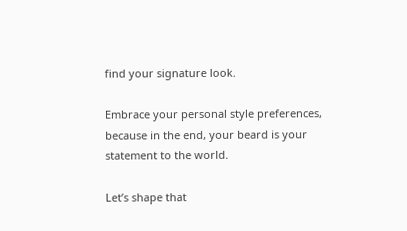find your signature look.

Embrace your personal style preferences, because in the end, your beard is your statement to the world.

Let’s shape that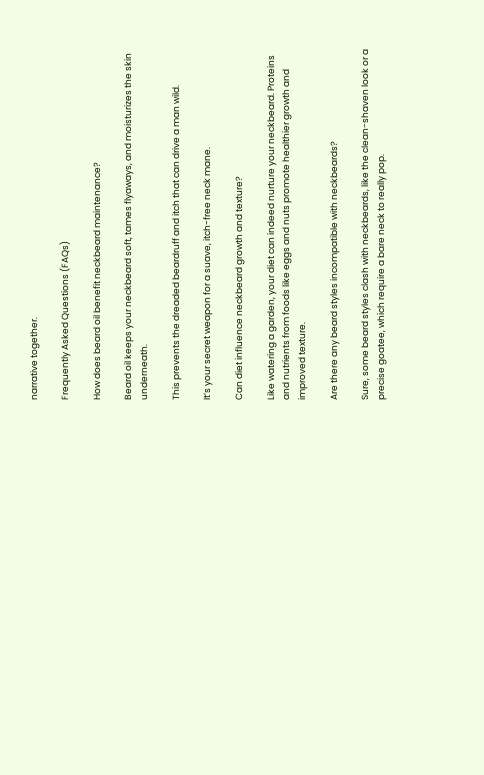narrative together.

Frequently Asked Questions (FAQs)

How does beard oil benefit neckbeard maintenance?

Beard oil keeps your neckbeard soft, tames flyaways, and moisturizes the skin underneath.

This prevents the dreaded beardruff and itch that can drive a man wild.

It’s your secret weapon for a suave, itch-free neck mane.

Can diet influence neckbeard growth and texture?

Like watering a garden, your diet can indeed nurture your neckbeard. Proteins and nutrients from foods like eggs and nuts promote healthier growth and improved texture.

Are there any beard styles incompatible with neckbeards?

Sure, some beard styles clash with neckbeards, like the clean-shaven look or a precise goatee, which require a bare neck to really pop.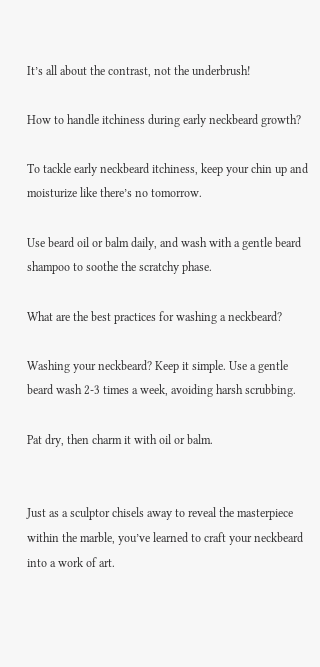It’s all about the contrast, not the underbrush!

How to handle itchiness during early neckbeard growth?

To tackle early neckbeard itchiness, keep your chin up and moisturize like there’s no tomorrow.

Use beard oil or balm daily, and wash with a gentle beard shampoo to soothe the scratchy phase.

What are the best practices for washing a neckbeard?

Washing your neckbeard? Keep it simple. Use a gentle beard wash 2-3 times a week, avoiding harsh scrubbing.

Pat dry, then charm it with oil or balm.


Just as a sculptor chisels away to reveal the masterpiece within the marble, you’ve learned to craft your neckbeard into a work of art.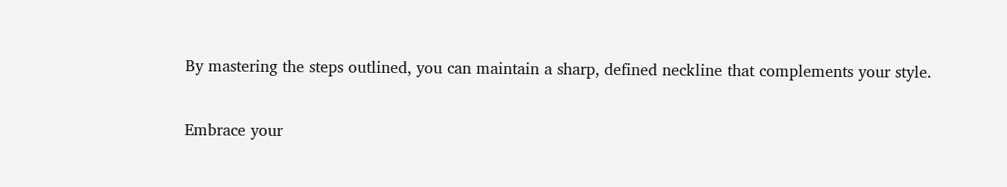By mastering the steps outlined, you can maintain a sharp, defined neckline that complements your style.

Embrace your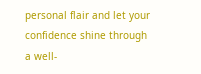personal flair and let your confidence shine through a well-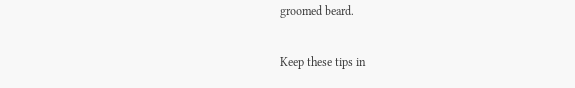groomed beard.

Keep these tips in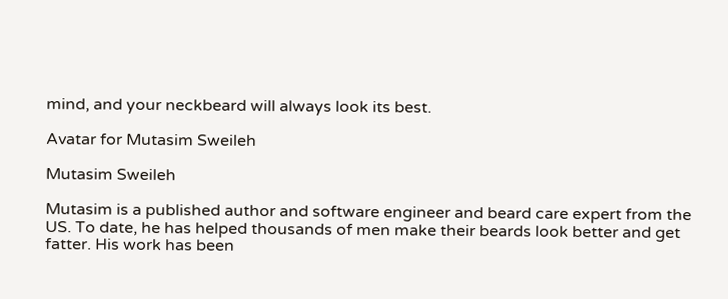mind, and your neckbeard will always look its best.

Avatar for Mutasim Sweileh

Mutasim Sweileh

Mutasim is a published author and software engineer and beard care expert from the US. To date, he has helped thousands of men make their beards look better and get fatter. His work has been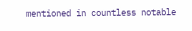mentioned in countless notable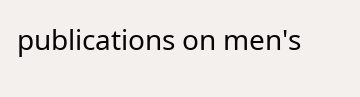publications on men's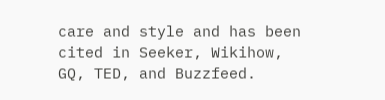care and style and has been cited in Seeker, Wikihow, GQ, TED, and Buzzfeed.